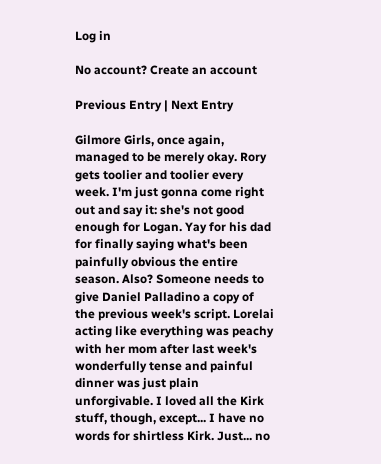Log in

No account? Create an account

Previous Entry | Next Entry

Gilmore Girls, once again, managed to be merely okay. Rory gets toolier and toolier every week. I'm just gonna come right out and say it: she's not good enough for Logan. Yay for his dad for finally saying what's been painfully obvious the entire season. Also? Someone needs to give Daniel Palladino a copy of the previous week's script. Lorelai acting like everything was peachy with her mom after last week's wonderfully tense and painful dinner was just plain unforgivable. I loved all the Kirk stuff, though, except... I have no words for shirtless Kirk. Just... no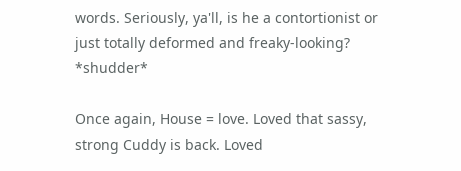words. Seriously, ya'll, is he a contortionist or just totally deformed and freaky-looking? *shudder*

Once again, House = love. Loved that sassy, strong Cuddy is back. Loved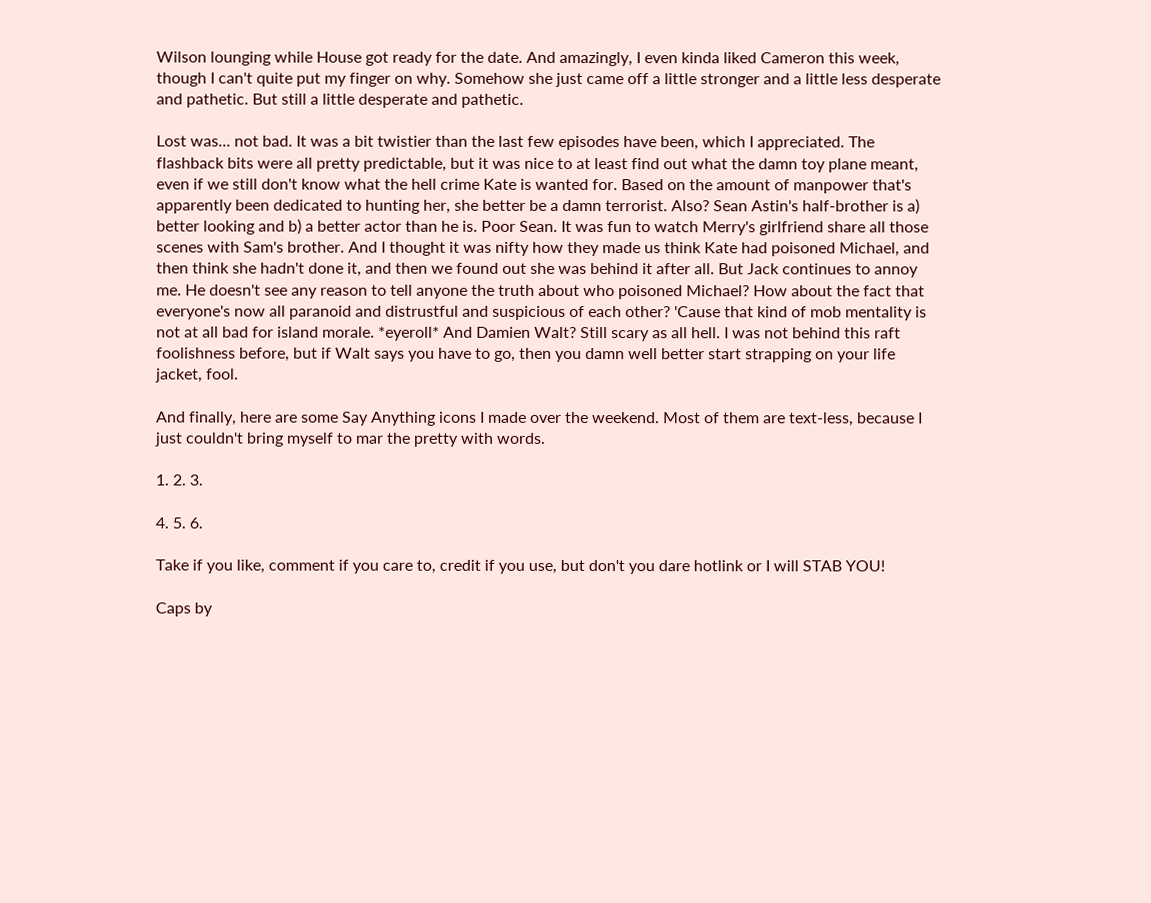Wilson lounging while House got ready for the date. And amazingly, I even kinda liked Cameron this week, though I can't quite put my finger on why. Somehow she just came off a little stronger and a little less desperate and pathetic. But still a little desperate and pathetic.

Lost was... not bad. It was a bit twistier than the last few episodes have been, which I appreciated. The flashback bits were all pretty predictable, but it was nice to at least find out what the damn toy plane meant, even if we still don't know what the hell crime Kate is wanted for. Based on the amount of manpower that's apparently been dedicated to hunting her, she better be a damn terrorist. Also? Sean Astin's half-brother is a) better looking and b) a better actor than he is. Poor Sean. It was fun to watch Merry's girlfriend share all those scenes with Sam's brother. And I thought it was nifty how they made us think Kate had poisoned Michael, and then think she hadn't done it, and then we found out she was behind it after all. But Jack continues to annoy me. He doesn't see any reason to tell anyone the truth about who poisoned Michael? How about the fact that everyone's now all paranoid and distrustful and suspicious of each other? 'Cause that kind of mob mentality is not at all bad for island morale. *eyeroll* And Damien Walt? Still scary as all hell. I was not behind this raft foolishness before, but if Walt says you have to go, then you damn well better start strapping on your life jacket, fool.

And finally, here are some Say Anything icons I made over the weekend. Most of them are text-less, because I just couldn't bring myself to mar the pretty with words.

1. 2. 3.

4. 5. 6.

Take if you like, comment if you care to, credit if you use, but don't you dare hotlink or I will STAB YOU!

Caps by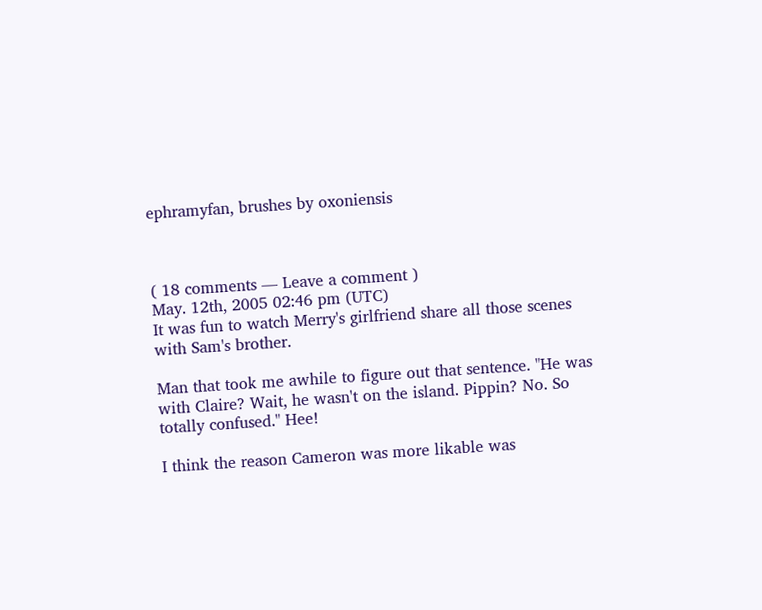ephramyfan, brushes by oxoniensis



( 18 comments — Leave a comment )
May. 12th, 2005 02:46 pm (UTC)
It was fun to watch Merry's girlfriend share all those scenes with Sam's brother.

Man that took me awhile to figure out that sentence. "He was with Claire? Wait, he wasn't on the island. Pippin? No. So totally confused." Hee!

I think the reason Cameron was more likable was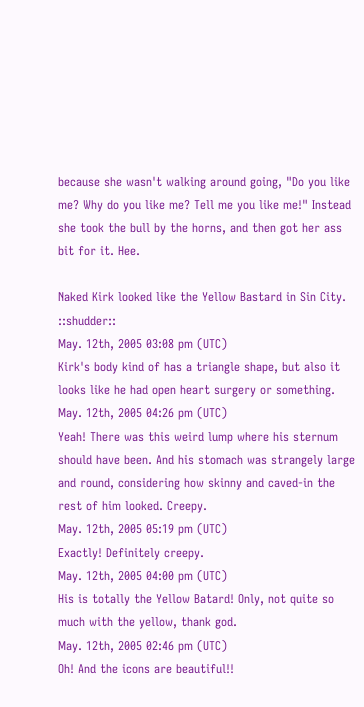because she wasn't walking around going, "Do you like me? Why do you like me? Tell me you like me!" Instead she took the bull by the horns, and then got her ass bit for it. Hee.

Naked Kirk looked like the Yellow Bastard in Sin City. ::shudder::
May. 12th, 2005 03:08 pm (UTC)
Kirk's body kind of has a triangle shape, but also it looks like he had open heart surgery or something.
May. 12th, 2005 04:26 pm (UTC)
Yeah! There was this weird lump where his sternum should have been. And his stomach was strangely large and round, considering how skinny and caved-in the rest of him looked. Creepy.
May. 12th, 2005 05:19 pm (UTC)
Exactly! Definitely creepy.
May. 12th, 2005 04:00 pm (UTC)
His is totally the Yellow Batard! Only, not quite so much with the yellow, thank god.
May. 12th, 2005 02:46 pm (UTC)
Oh! And the icons are beautiful!!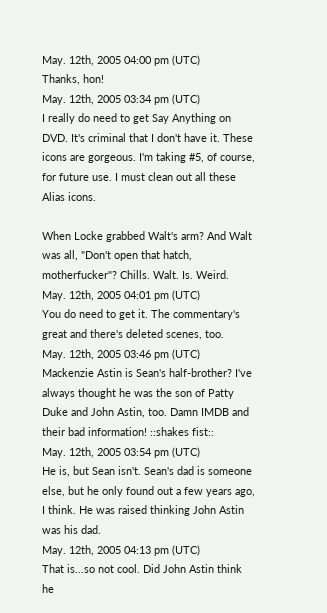May. 12th, 2005 04:00 pm (UTC)
Thanks, hon!
May. 12th, 2005 03:34 pm (UTC)
I really do need to get Say Anything on DVD. It's criminal that I don't have it. These icons are gorgeous. I'm taking #5, of course, for future use. I must clean out all these Alias icons.

When Locke grabbed Walt's arm? And Walt was all, "Don't open that hatch, motherfucker"? Chills. Walt. Is. Weird.
May. 12th, 2005 04:01 pm (UTC)
You do need to get it. The commentary's great and there's deleted scenes, too.
May. 12th, 2005 03:46 pm (UTC)
Mackenzie Astin is Sean's half-brother? I've always thought he was the son of Patty Duke and John Astin, too. Damn IMDB and their bad information! ::shakes fist::
May. 12th, 2005 03:54 pm (UTC)
He is, but Sean isn't. Sean's dad is someone else, but he only found out a few years ago, I think. He was raised thinking John Astin was his dad.
May. 12th, 2005 04:13 pm (UTC)
That is...so not cool. Did John Astin think he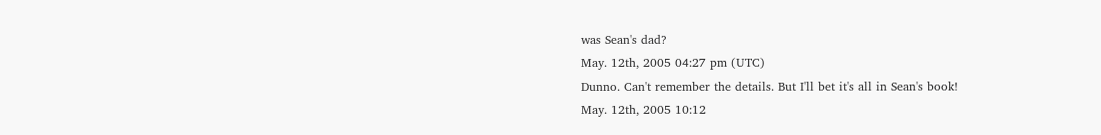was Sean's dad?
May. 12th, 2005 04:27 pm (UTC)
Dunno. Can't remember the details. But I'll bet it's all in Sean's book!
May. 12th, 2005 10:12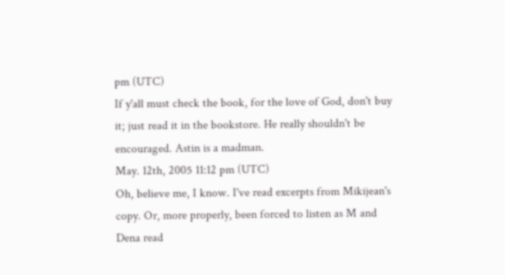pm (UTC)
If y'all must check the book, for the love of God, don't buy it; just read it in the bookstore. He really shouldn't be encouraged. Astin is a madman.
May. 12th, 2005 11:12 pm (UTC)
Oh, believe me, I know. I've read excerpts from Mikijean's copy. Or, more properly, been forced to listen as M and Dena read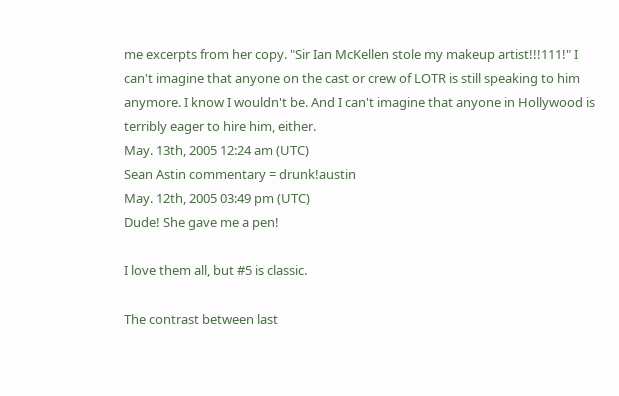me excerpts from her copy. "Sir Ian McKellen stole my makeup artist!!!111!" I can't imagine that anyone on the cast or crew of LOTR is still speaking to him anymore. I know I wouldn't be. And I can't imagine that anyone in Hollywood is terribly eager to hire him, either.
May. 13th, 2005 12:24 am (UTC)
Sean Astin commentary = drunk!austin
May. 12th, 2005 03:49 pm (UTC)
Dude! She gave me a pen!

I love them all, but #5 is classic.

The contrast between last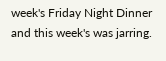week's Friday Night Dinner and this week's was jarring.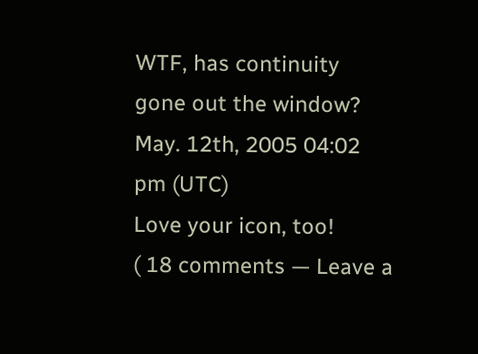WTF, has continuity gone out the window?
May. 12th, 2005 04:02 pm (UTC)
Love your icon, too!
( 18 comments — Leave a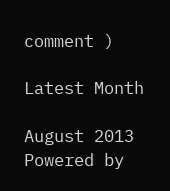comment )

Latest Month

August 2013
Powered by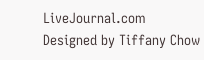LiveJournal.com
Designed by Tiffany Chow